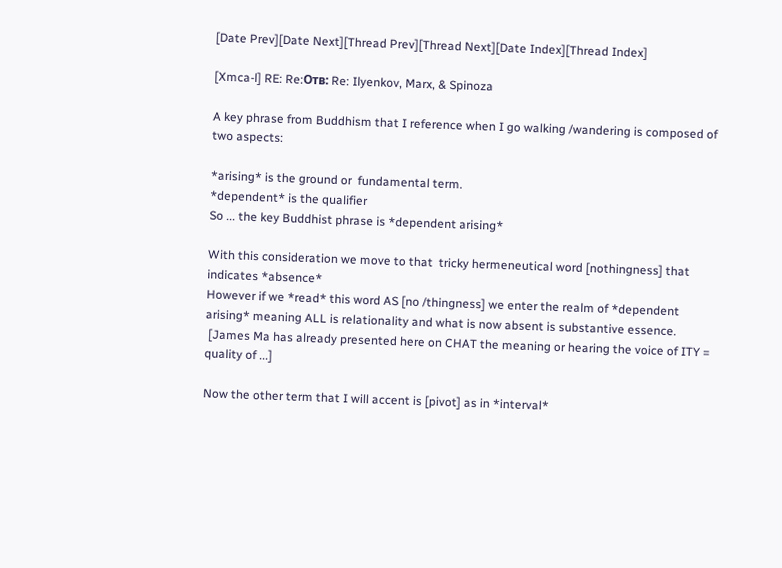[Date Prev][Date Next][Thread Prev][Thread Next][Date Index][Thread Index]

[Xmca-l] RE: Re:Отв: Re: Ilyenkov, Marx, & Spinoza

A key phrase from Buddhism that I reference when I go walking /wandering is composed of two aspects:

*arising* is the ground or  fundamental term.
*dependent* is the qualifier
So ... the key Buddhist phrase is *dependent arising*

With this consideration we move to that  tricky hermeneutical word [nothingness] that indicates *absence*
However if we *read* this word AS [no /thingness] we enter the realm of *dependent arising* meaning ALL is relationality and what is now absent is substantive essence.
 [James Ma has already presented here on CHAT the meaning or hearing the voice of ITY = quality of ...]

Now the other term that I will accent is [pivot] as in *interval*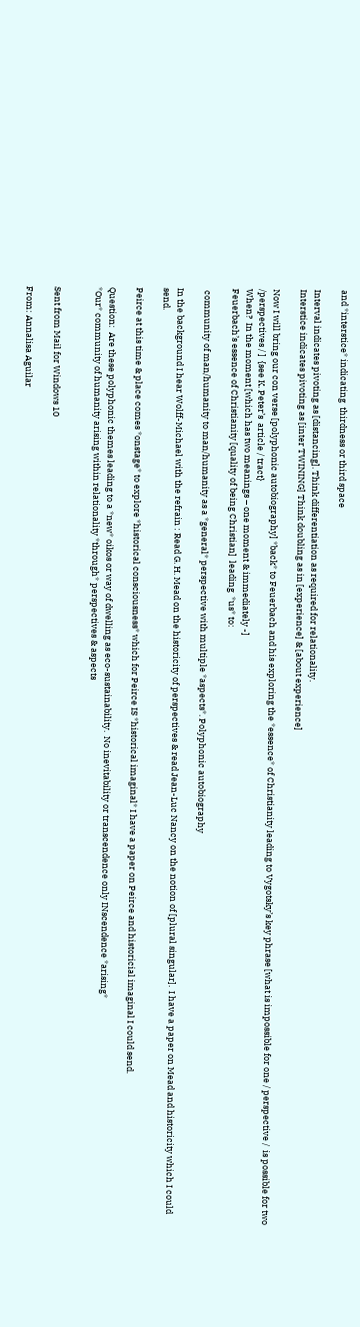and *interstice* indicating  thirdness or third space

Interval indicates pivoting as [distancing]. Think differentiation as required for relationality.
Interstice indicates pivoting as [inter TWINING] Think doubling as in [experience] & [about experience]

Now I will bring our con verse [polyphonic autobiography] *back* to Feuerbach and his exploring the *essence* of Christianity leading to Vygotsky’s key phrase [what is impossible for one / perspective /  is possible for two /perspectives / ]  {see K. Peter’s  article / tract}
When?  In the moment [which has two meanings – one moment & immediately -]
Feuerbach’s essence of Christianity [quality of being Christian]  leading  *us* to:

 community of man/humanity to man/humanity as a *general* perspective with multiple *aspects*. Polyphonic autobiography

In the background I hear Wolff-Michael with the refrain : Read G. H. Mead on the historicity of perspectives & read Jean-Luc Nancy on the notion of [plural singular].  I have a paper on Mead and historicity which I could send.

Peirce at this time & place comes *onstage* to explore *historical consciousness* which for Peirce IS *historical imaginal* I have a paper on Peirce and historicial imaginal I could send.

Question:  Are these polyphonic themes leading to a *new* oikos or way of dwelling as eco-sustainability.  No inevitability or transcendence only INscendence *arising*
*Our* community of humanity arising within relationality *through* perspectives & aspects


Sent from Mail for Windows 10

From: Annalisa Aguilar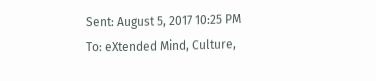Sent: August 5, 2017 10:25 PM
To: eXtended Mind, Culture,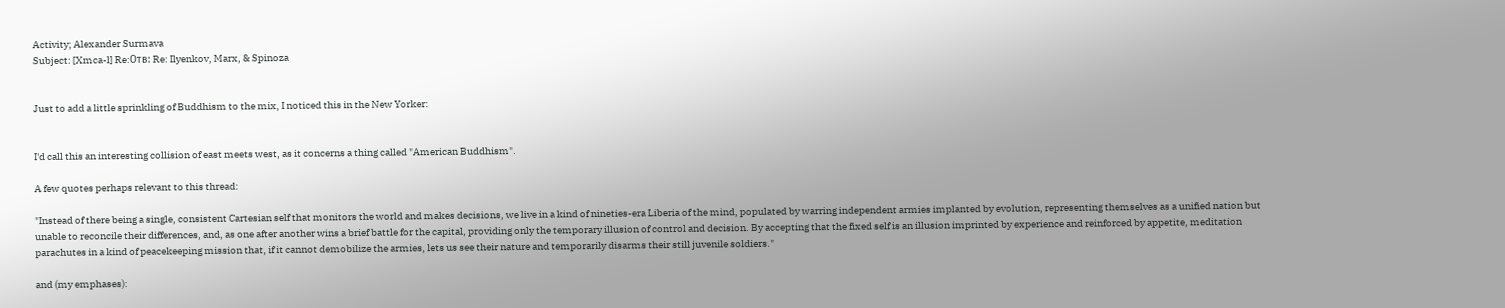Activity; Alexander Surmava
Subject: [Xmca-l] Re:Отв: Re: Ilyenkov, Marx, & Spinoza


Just to add a little sprinkling of Buddhism to the mix, I noticed this in the New Yorker:


I'd call this an interesting collision of east meets west, as it concerns a thing called "American Buddhism".

A few quotes perhaps relevant to this thread:

"Instead of there being a single, consistent Cartesian self that monitors the world and makes decisions, we live in a kind of nineties-era Liberia of the mind, populated by warring independent armies implanted by evolution, representing themselves as a unified nation but unable to reconcile their differences, and, as one after another wins a brief battle for the capital, providing only the temporary illusion of control and decision. By accepting that the fixed self is an illusion imprinted by experience and reinforced by appetite, meditation parachutes in a kind of peacekeeping mission that, if it cannot demobilize the armies, lets us see their nature and temporarily disarms their still juvenile soldiers."

and (my emphases):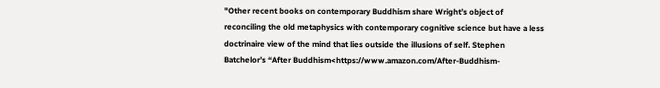"Other recent books on contemporary Buddhism share Wright’s object of reconciling the old metaphysics with contemporary cognitive science but have a less doctrinaire view of the mind that lies outside the illusions of self. Stephen Batchelor’s “After Buddhism<https://www.amazon.com/After-Buddhism-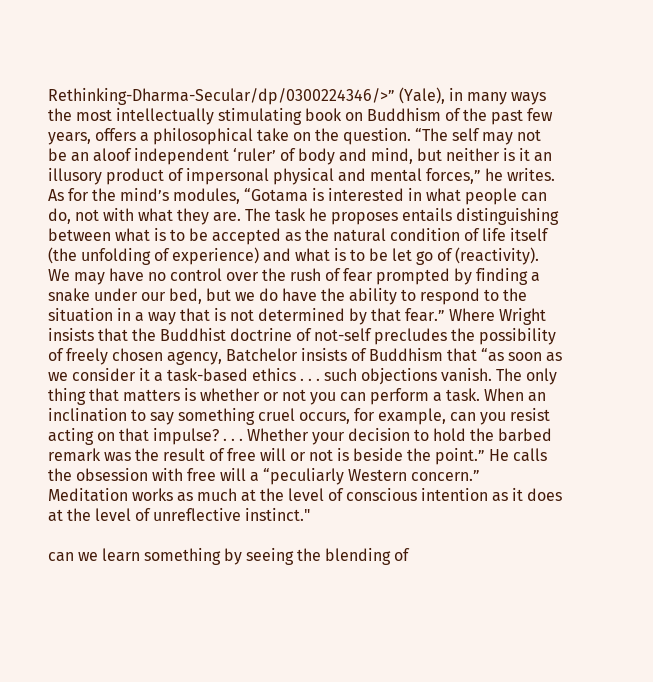Rethinking-Dharma-Secular/dp/0300224346/>” (Yale), in many ways the most intellectually stimulating book on Buddhism of the past few years, offers a philosophical take on the question. “The self may not be an aloof independent ‘ruler’ of body and mind, but neither is it an illusory product of impersonal physical and mental forces,” he writes. As for the mind’s modules, “Gotama is interested in what people can do, not with what they are. The task he proposes entails distinguishing between what is to be accepted as the natural condition of life itself (the unfolding of experience) and what is to be let go of (reactivity). We may have no control over the rush of fear prompted by finding a snake under our bed, but we do have the ability to respond to the situation in a way that is not determined by that fear.” Where Wright insists that the Buddhist doctrine of not-self precludes the possibility of freely chosen agency, Batchelor insists of Buddhism that “as soon as we consider it a task-based ethics . . . such objections vanish. The only thing that matters is whether or not you can perform a task. When an inclination to say something cruel occurs, for example, can you resist acting on that impulse? . . . Whether your decision to hold the barbed remark was the result of free will or not is beside the point.” He calls the obsession with free will a “peculiarly Western concern.” Meditation works as much at the level of conscious intention as it does at the level of unreflective instinct."

can we learn something by seeing the blending of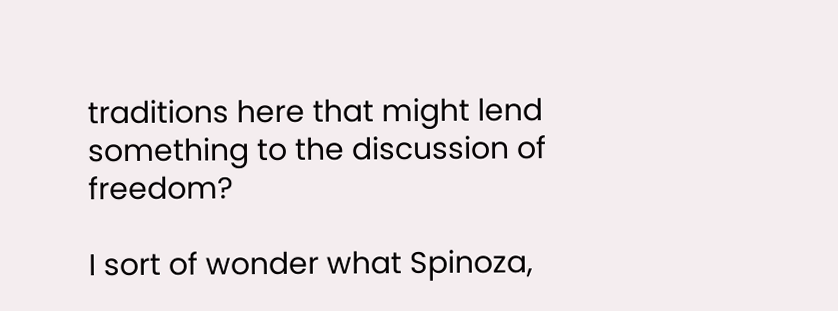traditions here that might lend something to the discussion of freedom?

I sort of wonder what Spinoza,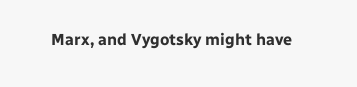Marx, and Vygotsky might have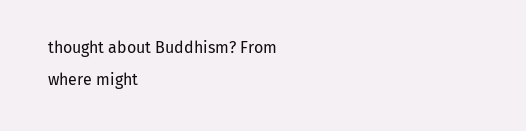thought about Buddhism? From where might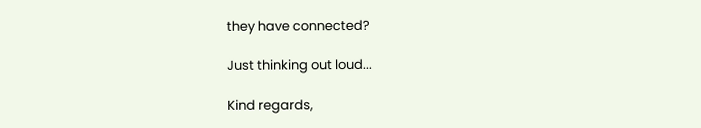they have connected?

Just thinking out loud...

Kind regards,